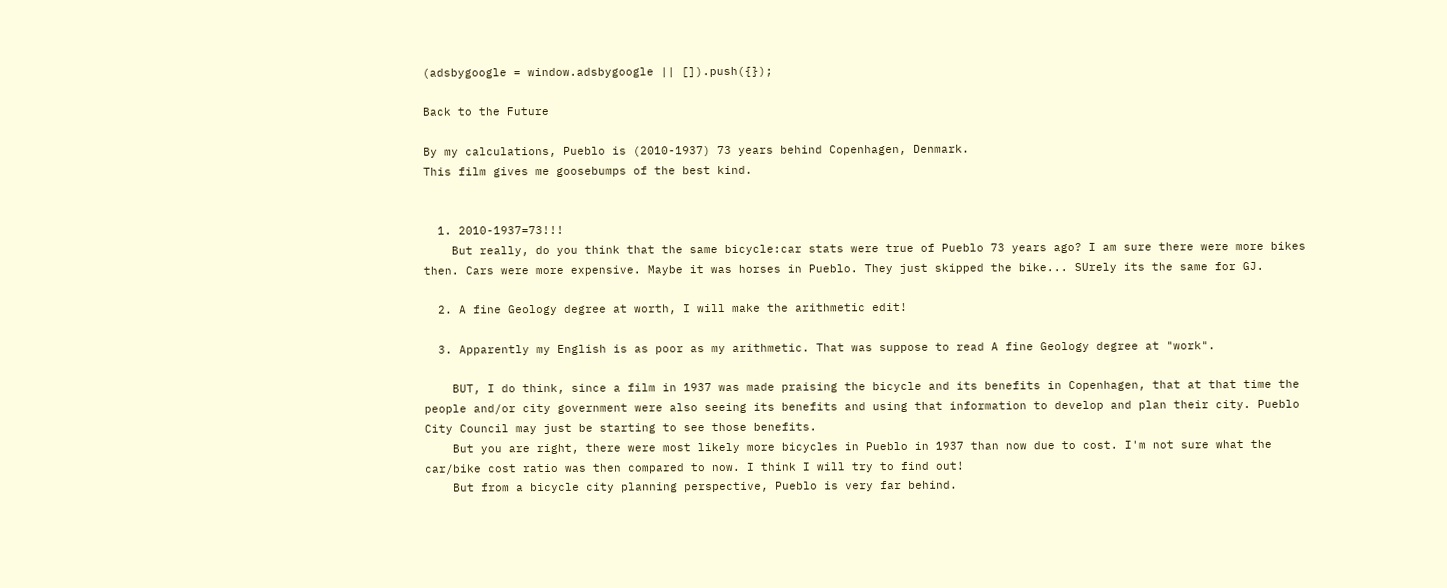(adsbygoogle = window.adsbygoogle || []).push({});

Back to the Future

By my calculations, Pueblo is (2010-1937) 73 years behind Copenhagen, Denmark.
This film gives me goosebumps of the best kind.


  1. 2010-1937=73!!!
    But really, do you think that the same bicycle:car stats were true of Pueblo 73 years ago? I am sure there were more bikes then. Cars were more expensive. Maybe it was horses in Pueblo. They just skipped the bike... SUrely its the same for GJ.

  2. A fine Geology degree at worth, I will make the arithmetic edit!

  3. Apparently my English is as poor as my arithmetic. That was suppose to read A fine Geology degree at "work".

    BUT, I do think, since a film in 1937 was made praising the bicycle and its benefits in Copenhagen, that at that time the people and/or city government were also seeing its benefits and using that information to develop and plan their city. Pueblo City Council may just be starting to see those benefits.
    But you are right, there were most likely more bicycles in Pueblo in 1937 than now due to cost. I'm not sure what the car/bike cost ratio was then compared to now. I think I will try to find out!
    But from a bicycle city planning perspective, Pueblo is very far behind.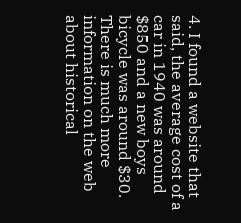4. I found a website that said, the average cost of a car in 1940 was around $850 and a new boys bicycle was around $30. There is much more information on the web about historical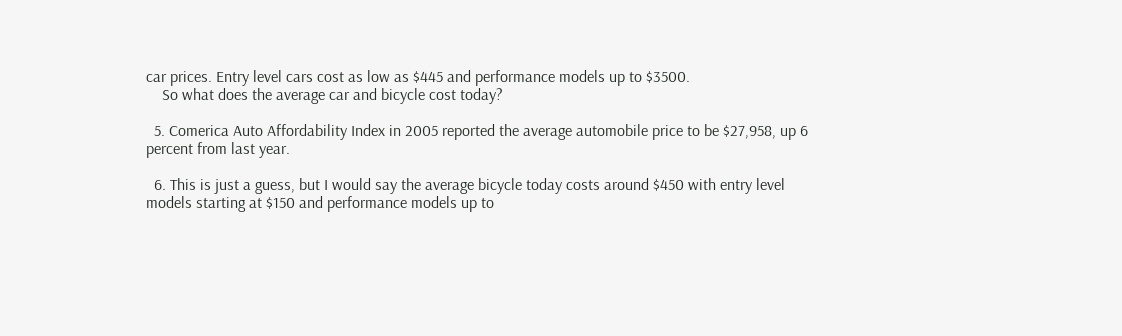car prices. Entry level cars cost as low as $445 and performance models up to $3500.
    So what does the average car and bicycle cost today?

  5. Comerica Auto Affordability Index in 2005 reported the average automobile price to be $27,958, up 6 percent from last year.

  6. This is just a guess, but I would say the average bicycle today costs around $450 with entry level models starting at $150 and performance models up to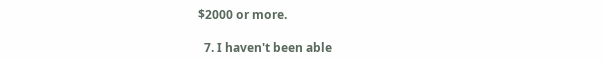$2000 or more.

  7. I haven't been able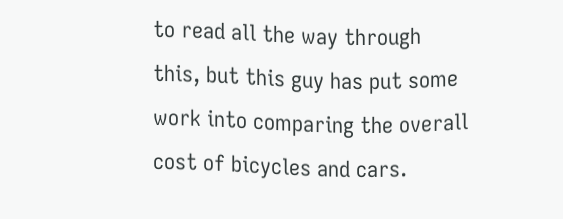to read all the way through this, but this guy has put some work into comparing the overall cost of bicycles and cars.